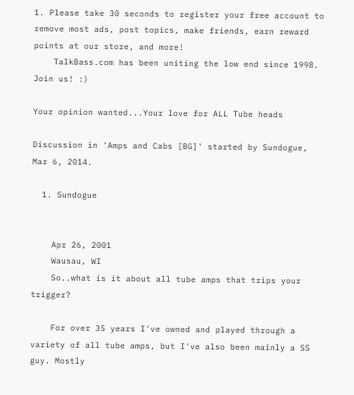1. Please take 30 seconds to register your free account to remove most ads, post topics, make friends, earn reward points at our store, and more!
    TalkBass.com has been uniting the low end since 1998.  Join us! :)

Your opinion wanted...Your love for ALL Tube heads

Discussion in 'Amps and Cabs [BG]' started by Sundogue, Mar 6, 2014.

  1. Sundogue


    Apr 26, 2001
    Wausau, WI
    So..what is it about all tube amps that trips your trigger?

    For over 35 years I've owned and played through a variety of all tube amps, but I've also been mainly a SS guy. Mostly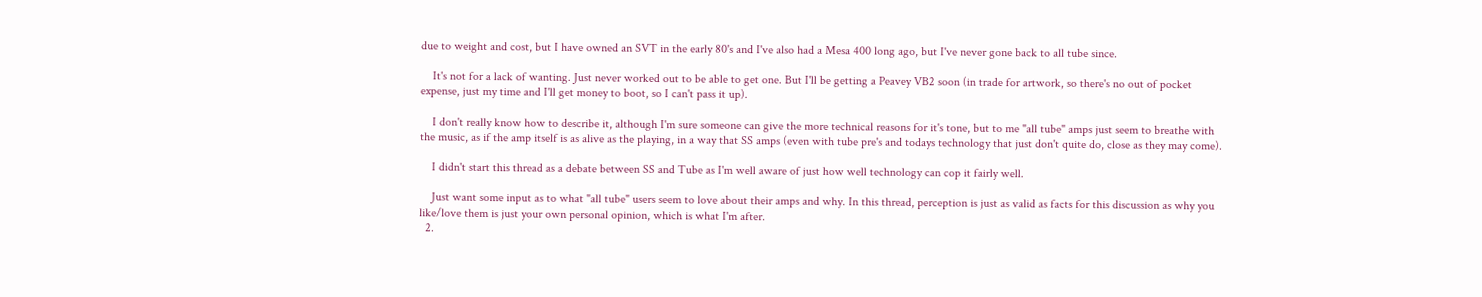due to weight and cost, but I have owned an SVT in the early 80's and I've also had a Mesa 400 long ago, but I've never gone back to all tube since.

    It's not for a lack of wanting. Just never worked out to be able to get one. But I'll be getting a Peavey VB2 soon (in trade for artwork, so there's no out of pocket expense, just my time and I'll get money to boot, so I can't pass it up).

    I don't really know how to describe it, although I'm sure someone can give the more technical reasons for it's tone, but to me "all tube" amps just seem to breathe with the music, as if the amp itself is as alive as the playing, in a way that SS amps (even with tube pre's and todays technology that just don't quite do, close as they may come).

    I didn't start this thread as a debate between SS and Tube as I'm well aware of just how well technology can cop it fairly well.

    Just want some input as to what "all tube" users seem to love about their amps and why. In this thread, perception is just as valid as facts for this discussion as why you like/love them is just your own personal opinion, which is what I'm after.
  2.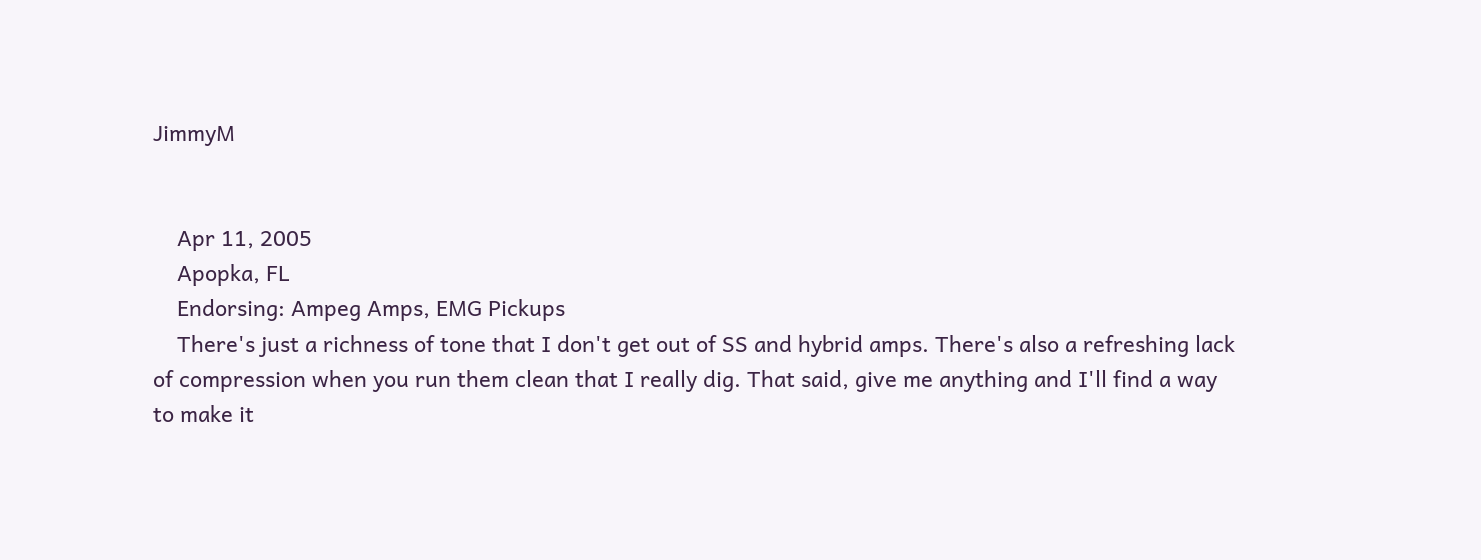JimmyM


    Apr 11, 2005
    Apopka, FL
    Endorsing: Ampeg Amps, EMG Pickups
    There's just a richness of tone that I don't get out of SS and hybrid amps. There's also a refreshing lack of compression when you run them clean that I really dig. That said, give me anything and I'll find a way to make it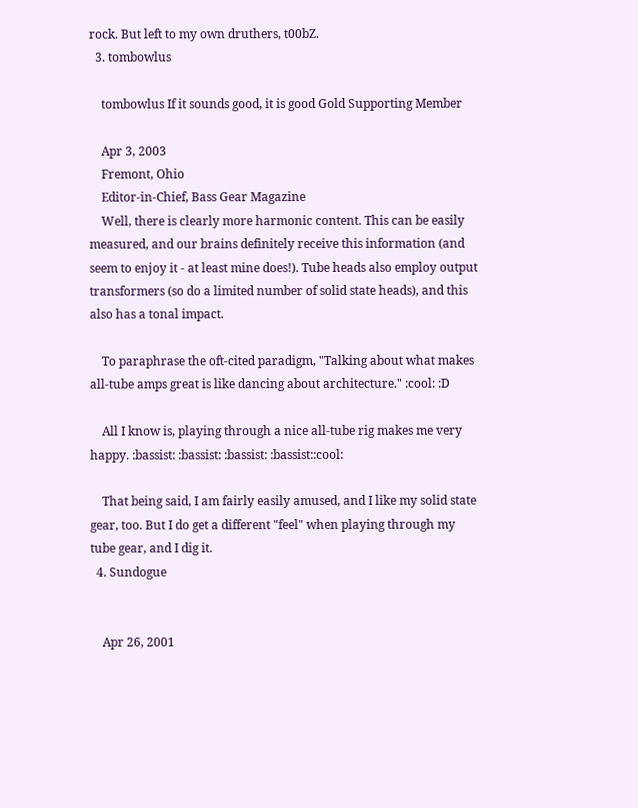rock. But left to my own druthers, t00bZ.
  3. tombowlus

    tombowlus If it sounds good, it is good Gold Supporting Member

    Apr 3, 2003
    Fremont, Ohio
    Editor-in-Chief, Bass Gear Magazine
    Well, there is clearly more harmonic content. This can be easily measured, and our brains definitely receive this information (and seem to enjoy it - at least mine does!). Tube heads also employ output transformers (so do a limited number of solid state heads), and this also has a tonal impact.

    To paraphrase the oft-cited paradigm, "Talking about what makes all-tube amps great is like dancing about architecture." :cool: :D

    All I know is, playing through a nice all-tube rig makes me very happy. :bassist: :bassist: :bassist: :bassist::cool:

    That being said, I am fairly easily amused, and I like my solid state gear, too. But I do get a different "feel" when playing through my tube gear, and I dig it.
  4. Sundogue


    Apr 26, 2001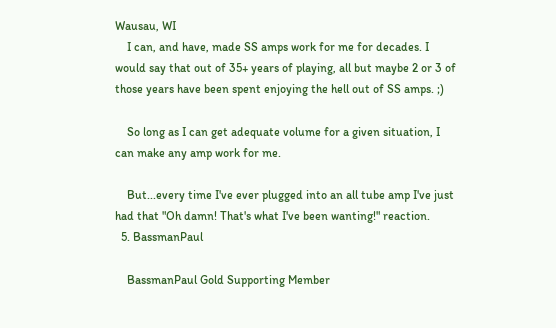Wausau, WI
    I can, and have, made SS amps work for me for decades. I would say that out of 35+ years of playing, all but maybe 2 or 3 of those years have been spent enjoying the hell out of SS amps. ;)

    So long as I can get adequate volume for a given situation, I can make any amp work for me.

    But...every time I've ever plugged into an all tube amp I've just had that "Oh damn! That's what I've been wanting!" reaction.
  5. BassmanPaul

    BassmanPaul Gold Supporting Member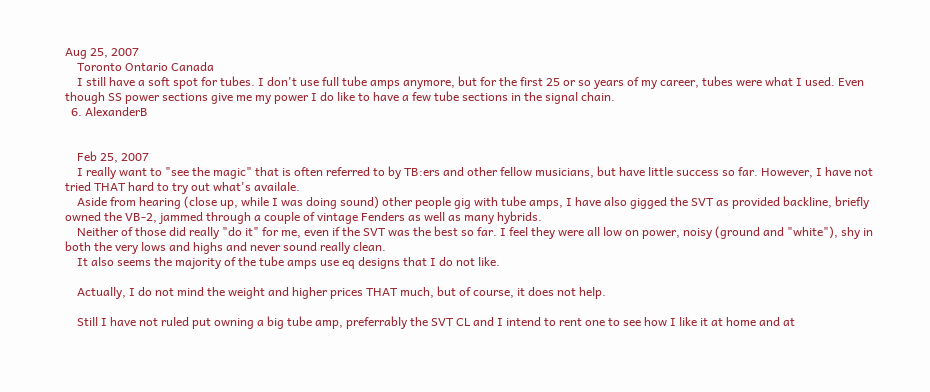Aug 25, 2007
    Toronto Ontario Canada
    I still have a soft spot for tubes. I don't use full tube amps anymore, but for the first 25 or so years of my career, tubes were what I used. Even though SS power sections give me my power I do like to have a few tube sections in the signal chain.
  6. AlexanderB


    Feb 25, 2007
    I really want to "see the magic" that is often referred to by TB:ers and other fellow musicians, but have little success so far. However, I have not tried THAT hard to try out what's availale.
    Aside from hearing (close up, while I was doing sound) other people gig with tube amps, I have also gigged the SVT as provided backline, briefly owned the VB-2, jammed through a couple of vintage Fenders as well as many hybrids.
    Neither of those did really "do it" for me, even if the SVT was the best so far. I feel they were all low on power, noisy (ground and "white"), shy in both the very lows and highs and never sound really clean.
    It also seems the majority of the tube amps use eq designs that I do not like.

    Actually, I do not mind the weight and higher prices THAT much, but of course, it does not help.

    Still I have not ruled put owning a big tube amp, preferrably the SVT CL and I intend to rent one to see how I like it at home and at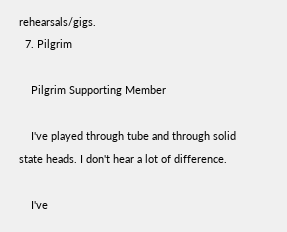rehearsals/gigs.
  7. Pilgrim

    Pilgrim Supporting Member

    I've played through tube and through solid state heads. I don't hear a lot of difference.

    I've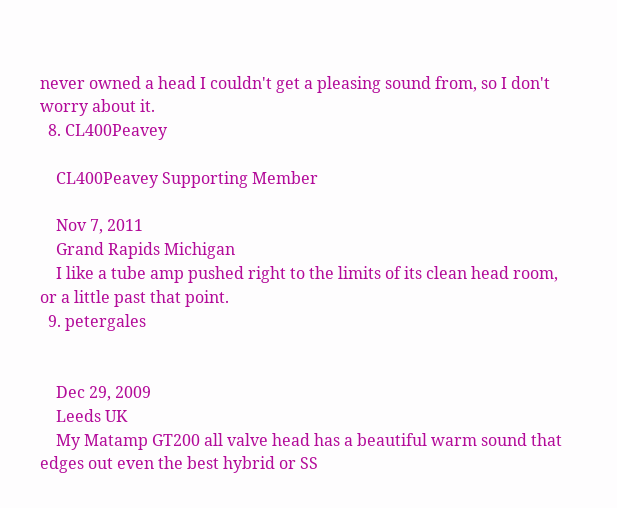never owned a head I couldn't get a pleasing sound from, so I don't worry about it.
  8. CL400Peavey

    CL400Peavey Supporting Member

    Nov 7, 2011
    Grand Rapids Michigan
    I like a tube amp pushed right to the limits of its clean head room, or a little past that point.
  9. petergales


    Dec 29, 2009
    Leeds UK
    My Matamp GT200 all valve head has a beautiful warm sound that edges out even the best hybrid or SS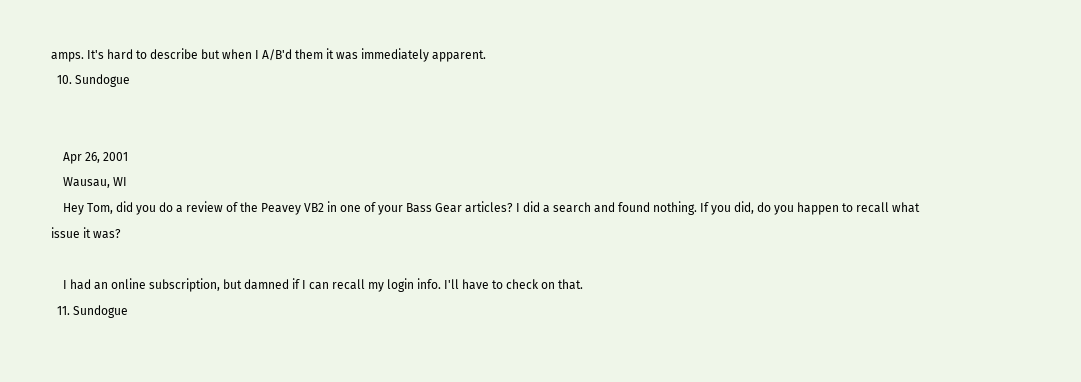amps. It's hard to describe but when I A/B'd them it was immediately apparent.
  10. Sundogue


    Apr 26, 2001
    Wausau, WI
    Hey Tom, did you do a review of the Peavey VB2 in one of your Bass Gear articles? I did a search and found nothing. If you did, do you happen to recall what issue it was?

    I had an online subscription, but damned if I can recall my login info. I'll have to check on that.
  11. Sundogue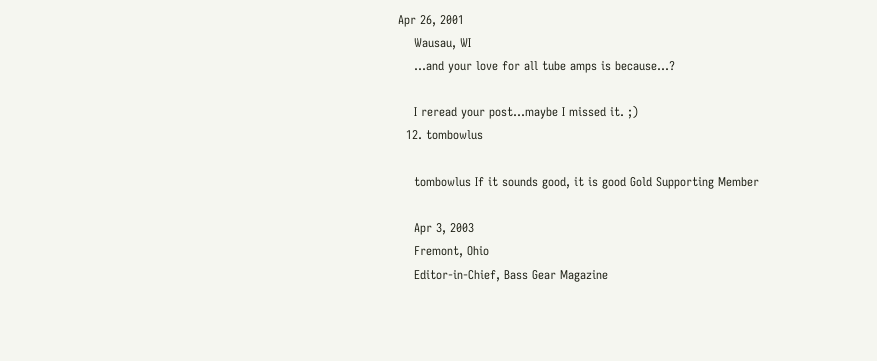Apr 26, 2001
    Wausau, WI
    ...and your love for all tube amps is because...?

    I reread your post...maybe I missed it. ;)
  12. tombowlus

    tombowlus If it sounds good, it is good Gold Supporting Member

    Apr 3, 2003
    Fremont, Ohio
    Editor-in-Chief, Bass Gear Magazine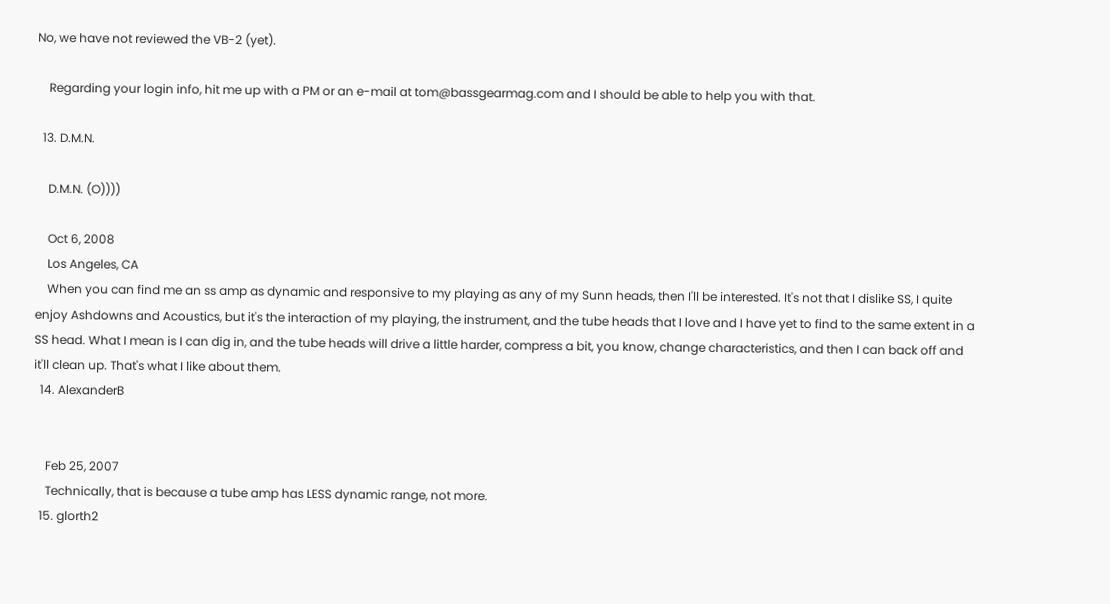No, we have not reviewed the VB-2 (yet).

    Regarding your login info, hit me up with a PM or an e-mail at tom@bassgearmag.com and I should be able to help you with that.

  13. D.M.N.

    D.M.N. (O))))

    Oct 6, 2008
    Los Angeles, CA
    When you can find me an ss amp as dynamic and responsive to my playing as any of my Sunn heads, then I'll be interested. It's not that I dislike SS, I quite enjoy Ashdowns and Acoustics, but it's the interaction of my playing, the instrument, and the tube heads that I love and I have yet to find to the same extent in a SS head. What I mean is I can dig in, and the tube heads will drive a little harder, compress a bit, you know, change characteristics, and then I can back off and it'll clean up. That's what I like about them.
  14. AlexanderB


    Feb 25, 2007
    Technically, that is because a tube amp has LESS dynamic range, not more.
  15. glorth2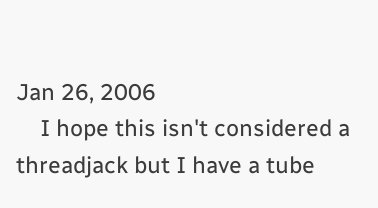Jan 26, 2006
    I hope this isn't considered a threadjack but I have a tube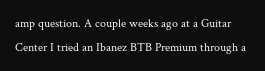amp question. A couple weeks ago at a Guitar Center I tried an Ibanez BTB Premium through a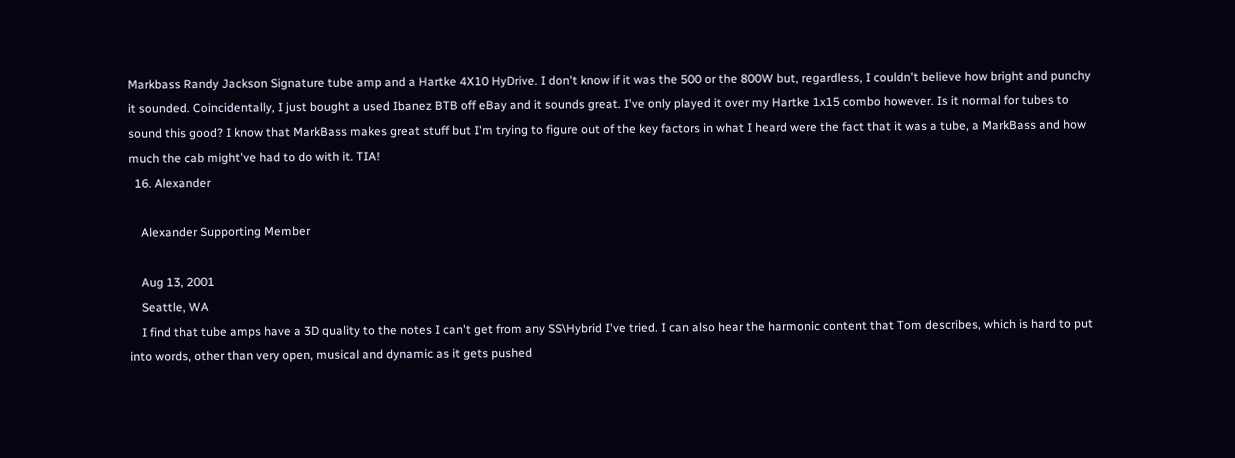Markbass Randy Jackson Signature tube amp and a Hartke 4X10 HyDrive. I don't know if it was the 500 or the 800W but, regardless, I couldn't believe how bright and punchy it sounded. Coincidentally, I just bought a used Ibanez BTB off eBay and it sounds great. I've only played it over my Hartke 1x15 combo however. Is it normal for tubes to sound this good? I know that MarkBass makes great stuff but I'm trying to figure out of the key factors in what I heard were the fact that it was a tube, a MarkBass and how much the cab might've had to do with it. TIA!
  16. Alexander

    Alexander Supporting Member

    Aug 13, 2001
    Seattle, WA
    I find that tube amps have a 3D quality to the notes I can't get from any SS\Hybrid I've tried. I can also hear the harmonic content that Tom describes, which is hard to put into words, other than very open, musical and dynamic as it gets pushed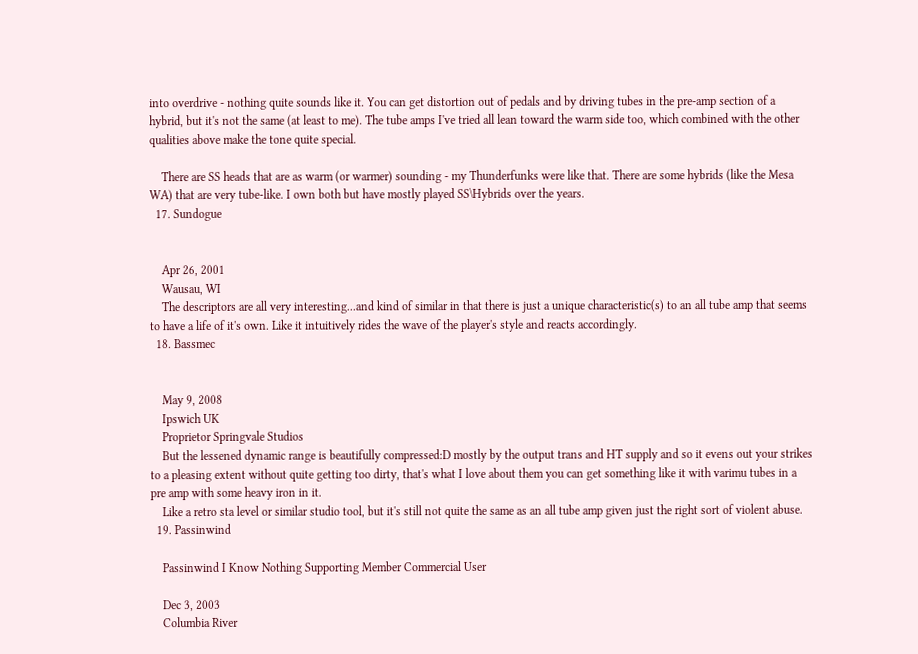into overdrive - nothing quite sounds like it. You can get distortion out of pedals and by driving tubes in the pre-amp section of a hybrid, but it's not the same (at least to me). The tube amps I've tried all lean toward the warm side too, which combined with the other qualities above make the tone quite special.

    There are SS heads that are as warm (or warmer) sounding - my Thunderfunks were like that. There are some hybrids (like the Mesa WA) that are very tube-like. I own both but have mostly played SS\Hybrids over the years.
  17. Sundogue


    Apr 26, 2001
    Wausau, WI
    The descriptors are all very interesting...and kind of similar in that there is just a unique characteristic(s) to an all tube amp that seems to have a life of it's own. Like it intuitively rides the wave of the player's style and reacts accordingly.
  18. Bassmec


    May 9, 2008
    Ipswich UK
    Proprietor Springvale Studios
    But the lessened dynamic range is beautifully compressed:D mostly by the output trans and HT supply and so it evens out your strikes to a pleasing extent without quite getting too dirty, that's what I love about them you can get something like it with varimu tubes in a pre amp with some heavy iron in it.
    Like a retro sta level or similar studio tool, but it's still not quite the same as an all tube amp given just the right sort of violent abuse.
  19. Passinwind

    Passinwind I Know Nothing Supporting Member Commercial User

    Dec 3, 2003
    Columbia River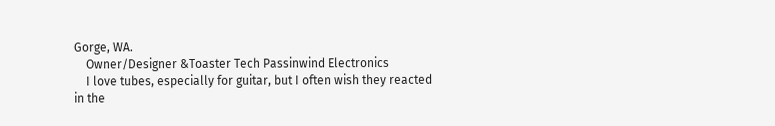Gorge, WA.
    Owner/Designer &Toaster Tech Passinwind Electronics
    I love tubes, especially for guitar, but I often wish they reacted in the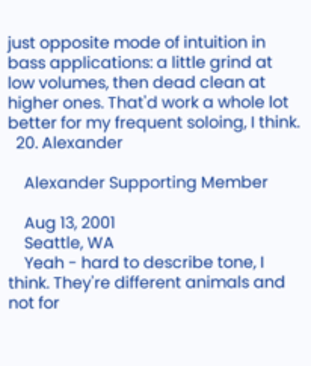just opposite mode of intuition in bass applications: a little grind at low volumes, then dead clean at higher ones. That'd work a whole lot better for my frequent soloing, I think.
  20. Alexander

    Alexander Supporting Member

    Aug 13, 2001
    Seattle, WA
    Yeah - hard to describe tone, I think. They're different animals and not for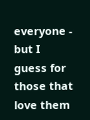everyone - but I guess for those that love them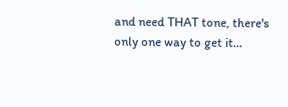and need THAT tone, there's only one way to get it...